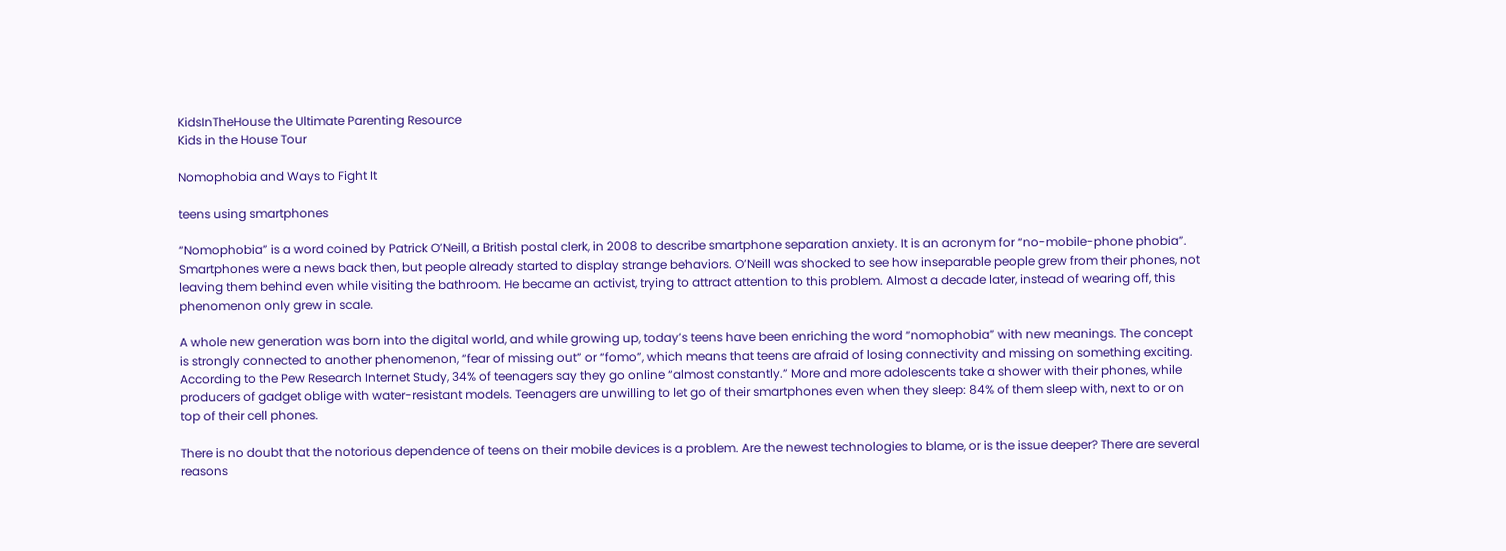KidsInTheHouse the Ultimate Parenting Resource
Kids in the House Tour

Nomophobia and Ways to Fight It

teens using smartphones

“Nomophobia” is a word coined by Patrick O’Neill, a British postal clerk, in 2008 to describe smartphone separation anxiety. It is an acronym for “no-mobile-phone phobia”. Smartphones were a news back then, but people already started to display strange behaviors. O’Neill was shocked to see how inseparable people grew from their phones, not leaving them behind even while visiting the bathroom. He became an activist, trying to attract attention to this problem. Almost a decade later, instead of wearing off, this phenomenon only grew in scale.

A whole new generation was born into the digital world, and while growing up, today’s teens have been enriching the word “nomophobia” with new meanings. The concept is strongly connected to another phenomenon, “fear of missing out” or “fomo”, which means that teens are afraid of losing connectivity and missing on something exciting. According to the Pew Research Internet Study, 34% of teenagers say they go online “almost constantly.” More and more adolescents take a shower with their phones, while producers of gadget oblige with water-resistant models. Teenagers are unwilling to let go of their smartphones even when they sleep: 84% of them sleep with, next to or on top of their cell phones.

There is no doubt that the notorious dependence of teens on their mobile devices is a problem. Are the newest technologies to blame, or is the issue deeper? There are several reasons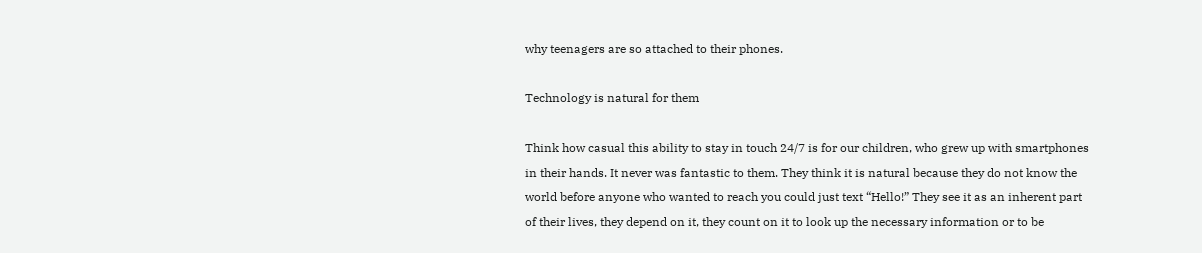why teenagers are so attached to their phones.

Technology is natural for them

Think how casual this ability to stay in touch 24/7 is for our children, who grew up with smartphones in their hands. It never was fantastic to them. They think it is natural because they do not know the world before anyone who wanted to reach you could just text “Hello!” They see it as an inherent part of their lives, they depend on it, they count on it to look up the necessary information or to be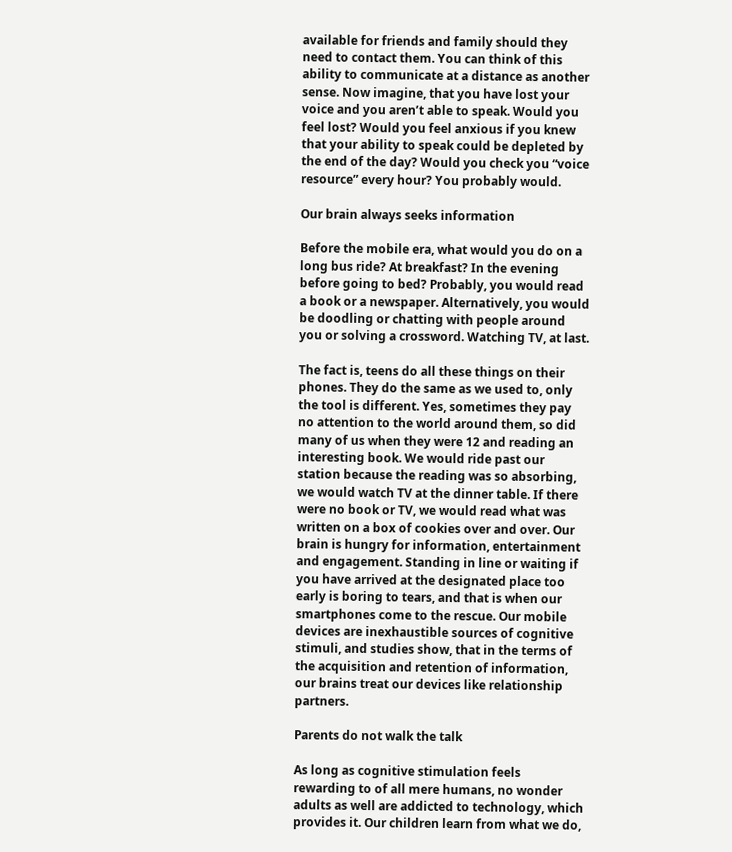available for friends and family should they need to contact them. You can think of this ability to communicate at a distance as another sense. Now imagine, that you have lost your voice and you aren’t able to speak. Would you feel lost? Would you feel anxious if you knew that your ability to speak could be depleted by the end of the day? Would you check you “voice resource” every hour? You probably would.

Our brain always seeks information

Before the mobile era, what would you do on a long bus ride? At breakfast? In the evening before going to bed? Probably, you would read a book or a newspaper. Alternatively, you would be doodling or chatting with people around you or solving a crossword. Watching TV, at last.

The fact is, teens do all these things on their phones. They do the same as we used to, only the tool is different. Yes, sometimes they pay no attention to the world around them, so did many of us when they were 12 and reading an interesting book. We would ride past our station because the reading was so absorbing, we would watch TV at the dinner table. If there were no book or TV, we would read what was written on a box of cookies over and over. Our brain is hungry for information, entertainment and engagement. Standing in line or waiting if you have arrived at the designated place too early is boring to tears, and that is when our smartphones come to the rescue. Our mobile devices are inexhaustible sources of cognitive stimuli, and studies show, that in the terms of the acquisition and retention of information, our brains treat our devices like relationship partners.

Parents do not walk the talk

As long as cognitive stimulation feels rewarding to of all mere humans, no wonder adults as well are addicted to technology, which provides it. Our children learn from what we do,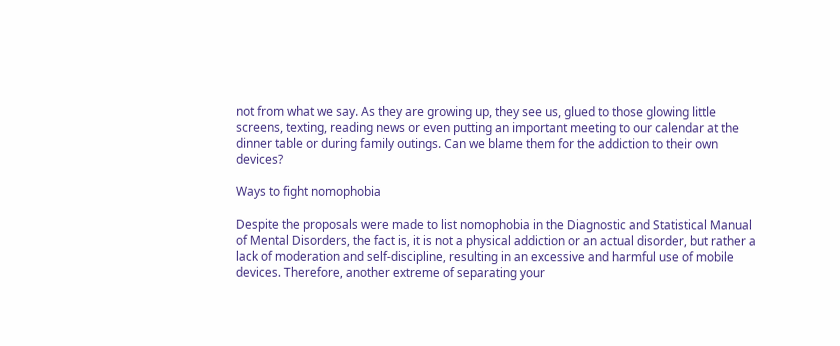not from what we say. As they are growing up, they see us, glued to those glowing little screens, texting, reading news or even putting an important meeting to our calendar at the dinner table or during family outings. Can we blame them for the addiction to their own devices?

Ways to fight nomophobia

Despite the proposals were made to list nomophobia in the Diagnostic and Statistical Manual of Mental Disorders, the fact is, it is not a physical addiction or an actual disorder, but rather a lack of moderation and self-discipline, resulting in an excessive and harmful use of mobile devices. Therefore, another extreme of separating your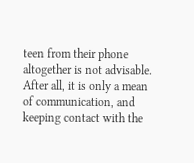teen from their phone altogether is not advisable. After all, it is only a mean of communication, and keeping contact with the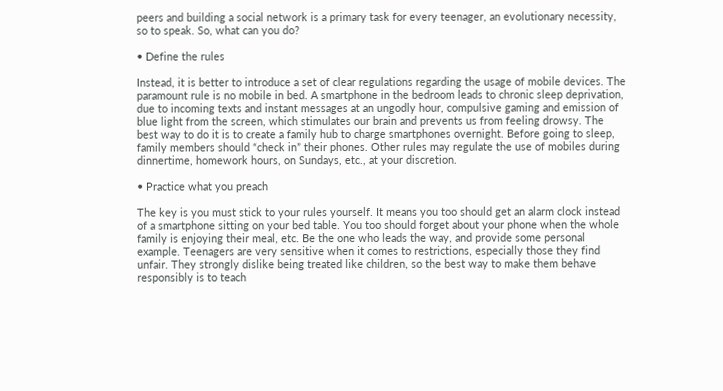peers and building a social network is a primary task for every teenager, an evolutionary necessity, so to speak. So, what can you do?

• Define the rules

Instead, it is better to introduce a set of clear regulations regarding the usage of mobile devices. The paramount rule is no mobile in bed. A smartphone in the bedroom leads to chronic sleep deprivation, due to incoming texts and instant messages at an ungodly hour, compulsive gaming and emission of blue light from the screen, which stimulates our brain and prevents us from feeling drowsy. The best way to do it is to create a family hub to charge smartphones overnight. Before going to sleep, family members should “check in” their phones. Other rules may regulate the use of mobiles during dinnertime, homework hours, on Sundays, etc., at your discretion.

• Practice what you preach

The key is you must stick to your rules yourself. It means you too should get an alarm clock instead of a smartphone sitting on your bed table. You too should forget about your phone when the whole family is enjoying their meal, etc. Be the one who leads the way, and provide some personal example. Teenagers are very sensitive when it comes to restrictions, especially those they find unfair. They strongly dislike being treated like children, so the best way to make them behave responsibly is to teach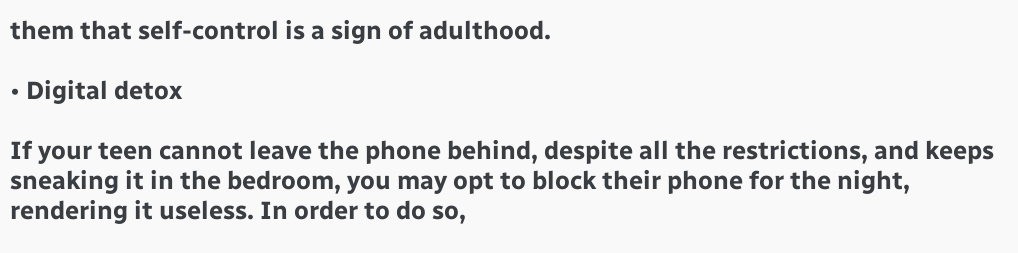them that self-control is a sign of adulthood.

• Digital detox

If your teen cannot leave the phone behind, despite all the restrictions, and keeps sneaking it in the bedroom, you may opt to block their phone for the night, rendering it useless. In order to do so,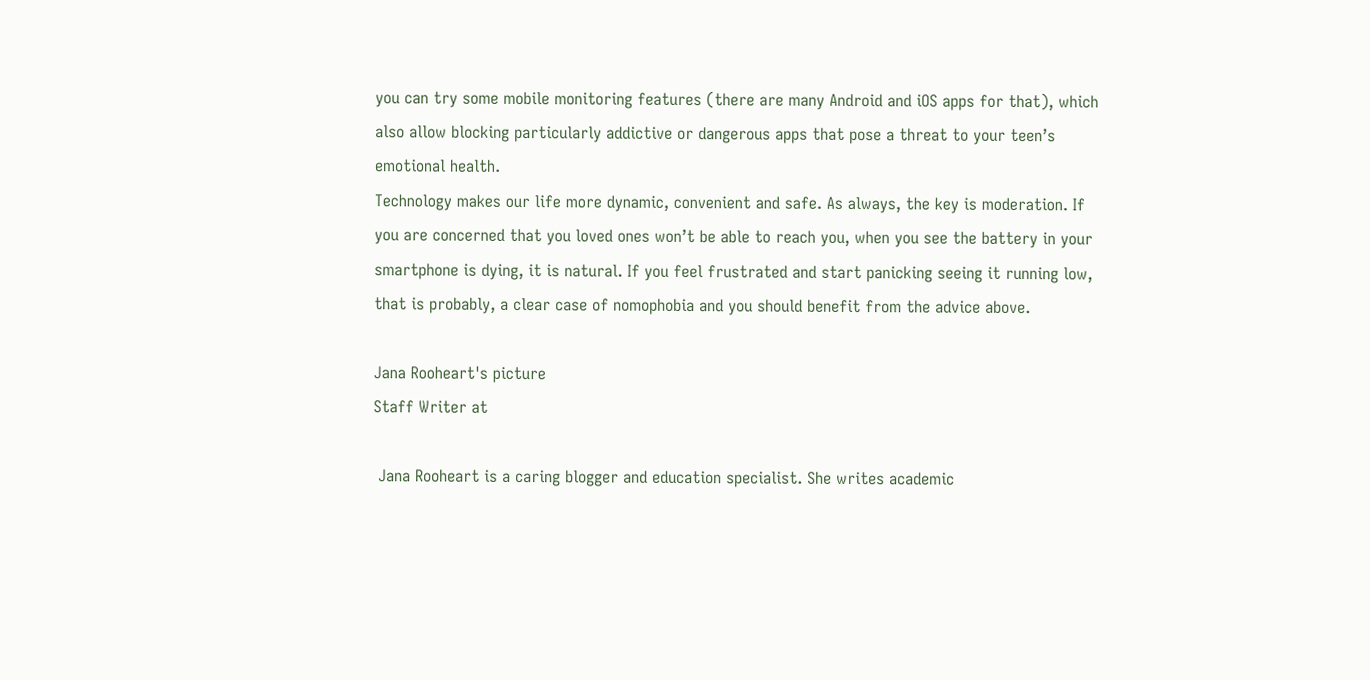you can try some mobile monitoring features (there are many Android and iOS apps for that), which also allow blocking particularly addictive or dangerous apps that pose a threat to your teen’s emotional health.
Technology makes our life more dynamic, convenient and safe. As always, the key is moderation. If you are concerned that you loved ones won’t be able to reach you, when you see the battery in your smartphone is dying, it is natural. If you feel frustrated and start panicking seeing it running low, that is probably, a clear case of nomophobia and you should benefit from the advice above.

Jana Rooheart's picture
Staff Writer at

 Jana Rooheart is a caring blogger and education specialist. She writes academic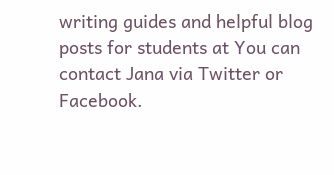writing guides and helpful blog posts for students at You can contact Jana via Twitter or Facebook.